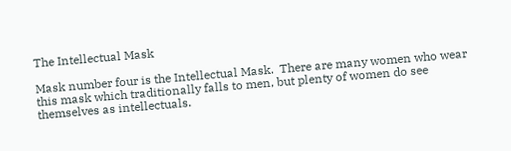The Intellectual Mask

Mask number four is the Intellectual Mask.  There are many women who wear this mask which traditionally falls to men, but plenty of women do see themselves as intellectuals.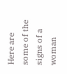Here are some of the signs of a woman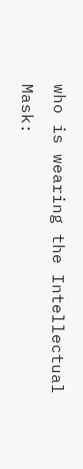who is wearing the Intellectual Mask: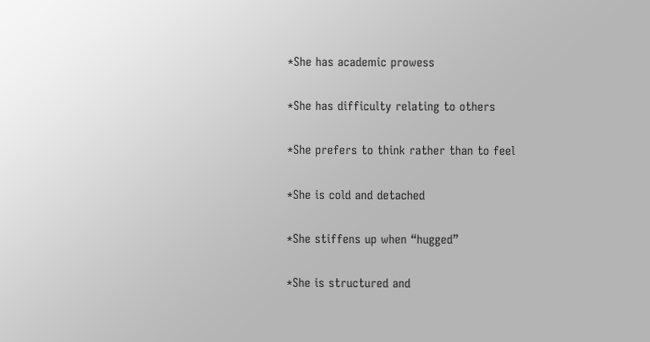*She has academic prowess

*She has difficulty relating to others

*She prefers to think rather than to feel

*She is cold and detached

*She stiffens up when “hugged”

*She is structured and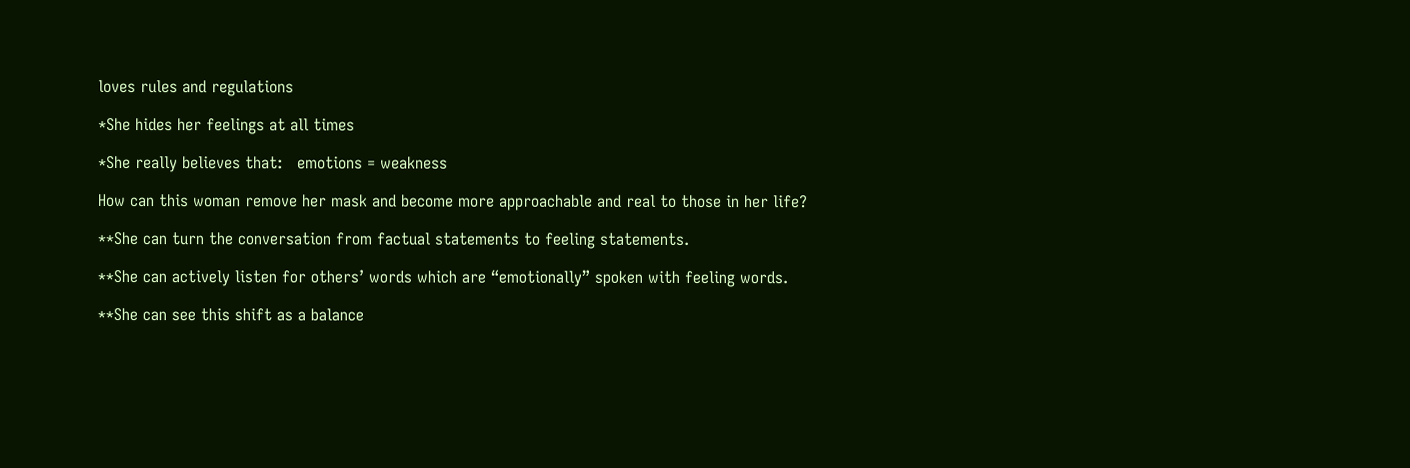loves rules and regulations

*She hides her feelings at all times

*She really believes that:   emotions = weakness

How can this woman remove her mask and become more approachable and real to those in her life?

**She can turn the conversation from factual statements to feeling statements.

**She can actively listen for others’ words which are “emotionally” spoken with feeling words.

**She can see this shift as a balance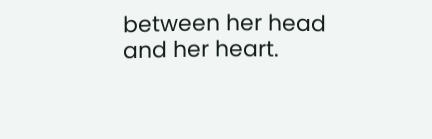between her head and her heart.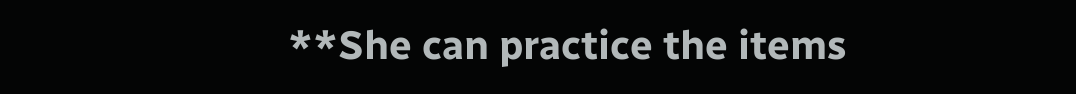**She can practice the items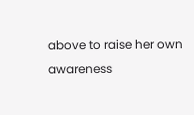above to raise her own awareness